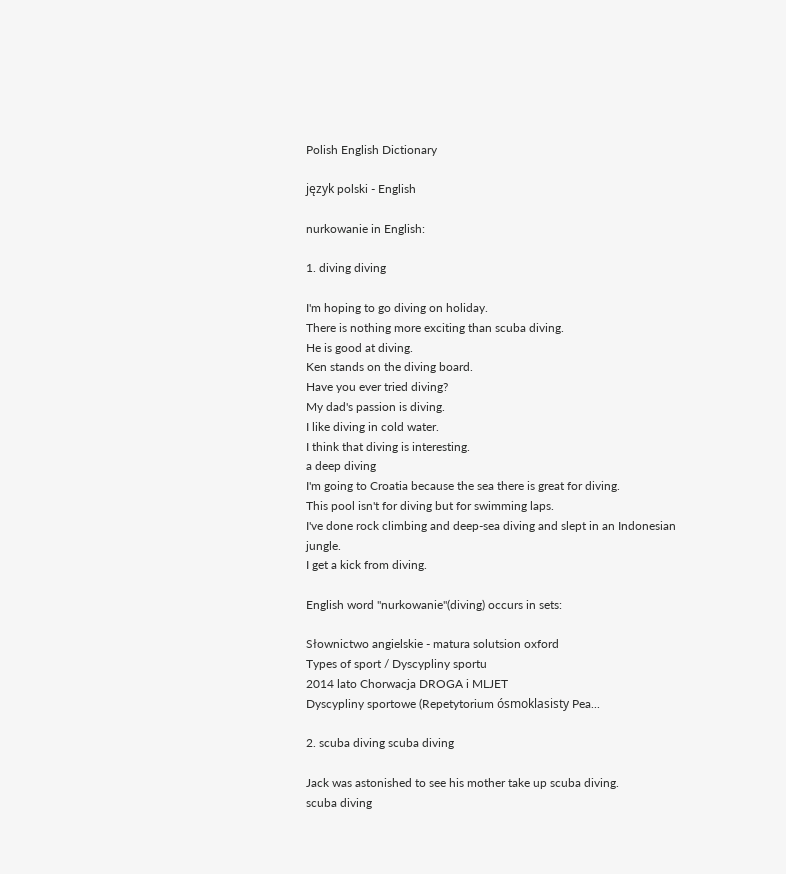Polish English Dictionary

język polski - English

nurkowanie in English:

1. diving diving

I'm hoping to go diving on holiday.
There is nothing more exciting than scuba diving.
He is good at diving.
Ken stands on the diving board.
Have you ever tried diving?
My dad's passion is diving.
I like diving in cold water.
I think that diving is interesting.
a deep diving
I'm going to Croatia because the sea there is great for diving.
This pool isn't for diving but for swimming laps.
I've done rock climbing and deep-sea diving and slept in an Indonesian jungle.
I get a kick from diving.

English word "nurkowanie"(diving) occurs in sets:

Słownictwo angielskie - matura solutsion oxford
Types of sport / Dyscypliny sportu
2014 lato Chorwacja DROGA i MLJET
Dyscypliny sportowe (Repetytorium ósmoklasisty Pea...

2. scuba diving scuba diving

Jack was astonished to see his mother take up scuba diving.
scuba diving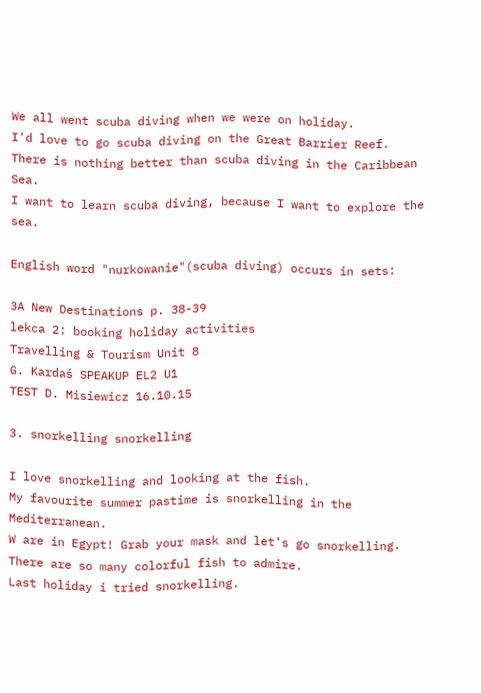We all went scuba diving when we were on holiday.
I'd love to go scuba diving on the Great Barrier Reef.
There is nothing better than scuba diving in the Caribbean Sea.
I want to learn scuba diving, because I want to explore the sea.

English word "nurkowanie"(scuba diving) occurs in sets:

3A New Destinations p. 38-39
lekca 2: booking holiday activities
Travelling & Tourism Unit 8
G. Kardaś SPEAKUP EL2 U1
TEST D. Misiewicz 16.10.15

3. snorkelling snorkelling

I love snorkelling and looking at the fish.
My favourite summer pastime is snorkelling in the Mediterranean.
W are in Egypt! Grab your mask and let's go snorkelling. There are so many colorful fish to admire.
Last holiday i tried snorkelling.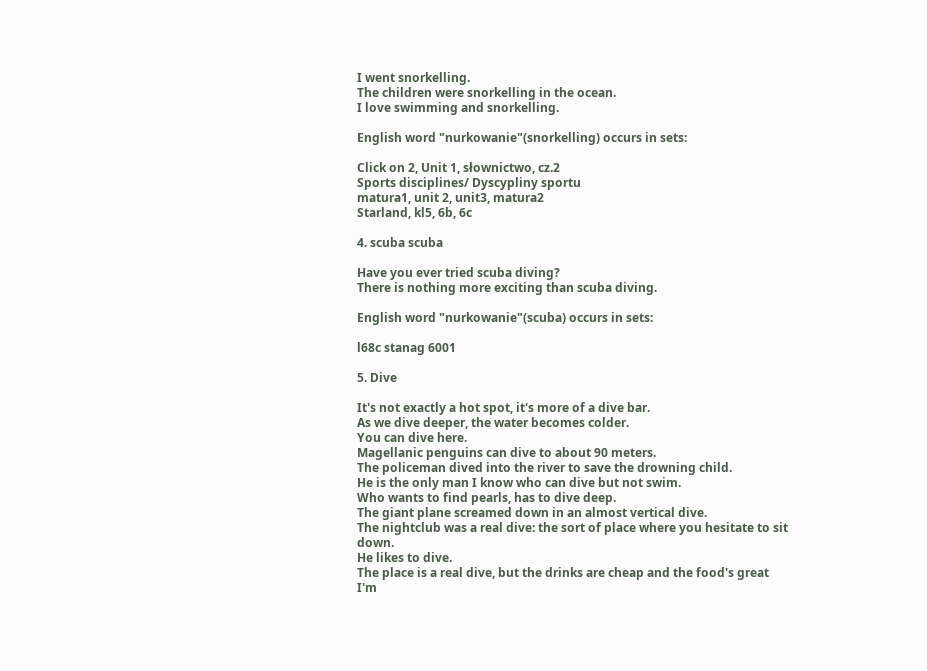I went snorkelling.
The children were snorkelling in the ocean.
I love swimming and snorkelling.

English word "nurkowanie"(snorkelling) occurs in sets:

Click on 2, Unit 1, słownictwo, cz.2
Sports disciplines/ Dyscypliny sportu
matura1, unit 2, unit3, matura2
Starland, kl5, 6b, 6c

4. scuba scuba

Have you ever tried scuba diving?
There is nothing more exciting than scuba diving.

English word "nurkowanie"(scuba) occurs in sets:

l68c stanag 6001

5. Dive

It's not exactly a hot spot, it's more of a dive bar.
As we dive deeper, the water becomes colder.
You can dive here.
Magellanic penguins can dive to about 90 meters.
The policeman dived into the river to save the drowning child.
He is the only man I know who can dive but not swim.
Who wants to find pearls, has to dive deep.
The giant plane screamed down in an almost vertical dive.
The nightclub was a real dive: the sort of place where you hesitate to sit down.
He likes to dive.
The place is a real dive, but the drinks are cheap and the food's great
I'm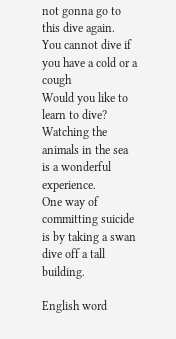not gonna go to this dive again.
You cannot dive if you have a cold or a cough
Would you like to learn to dive? Watching the animals in the sea is a wonderful experience.
One way of committing suicide is by taking a swan dive off a tall building.

English word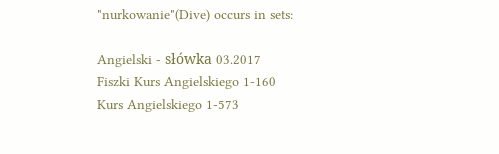"nurkowanie"(Dive) occurs in sets:

Angielski - słówka 03.2017
Fiszki Kurs Angielskiego 1-160
Kurs Angielskiego 1-573